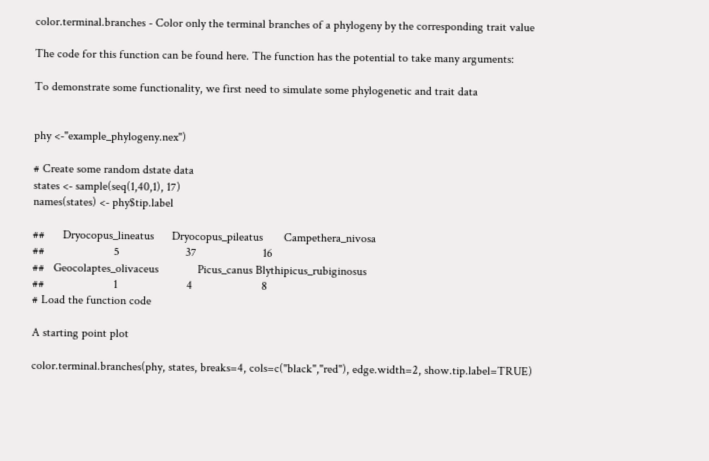color.terminal.branches - Color only the terminal branches of a phylogeny by the corresponding trait value

The code for this function can be found here. The function has the potential to take many arguments:

To demonstrate some functionality, we first need to simulate some phylogenetic and trait data


phy <-"example_phylogeny.nex")

# Create some random dstate data
states <- sample(seq(1,40,1), 17)
names(states) <- phy$tip.label

##      Dryocopus_lineatus      Dryocopus_pileatus       Campethera_nivosa
##                       5                      37                      16
##   Geocolaptes_olivaceus             Picus_canus Blythipicus_rubiginosus
##                       1                       4                       8
# Load the function code

A starting point plot

color.terminal.branches(phy, states, breaks=4, cols=c("black","red"), edge.width=2, show.tip.label=TRUE)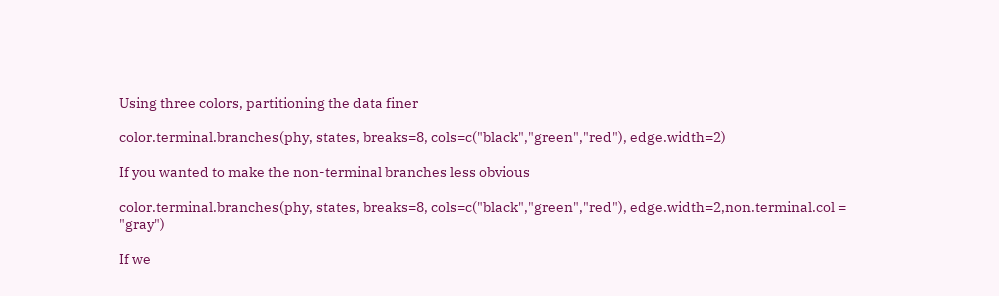Using three colors, partitioning the data finer

color.terminal.branches(phy, states, breaks=8, cols=c("black","green","red"), edge.width=2)

If you wanted to make the non-terminal branches less obvious

color.terminal.branches(phy, states, breaks=8, cols=c("black","green","red"), edge.width=2,non.terminal.col = "gray")

If we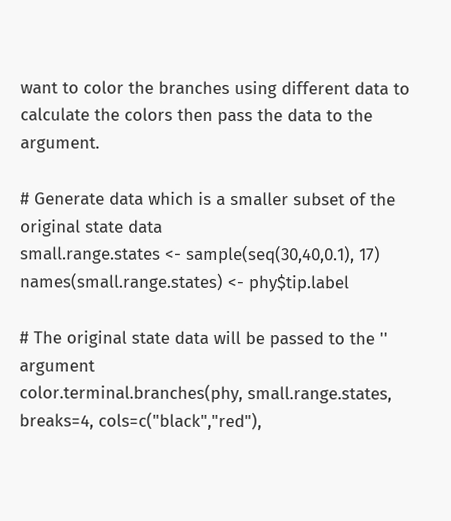want to color the branches using different data to calculate the colors then pass the data to the argument.

# Generate data which is a smaller subset of the original state data
small.range.states <- sample(seq(30,40,0.1), 17)
names(small.range.states) <- phy$tip.label

# The original state data will be passed to the '' argument
color.terminal.branches(phy, small.range.states, breaks=4, cols=c("black","red"),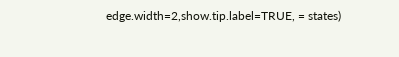edge.width=2,show.tip.label=TRUE, = states)